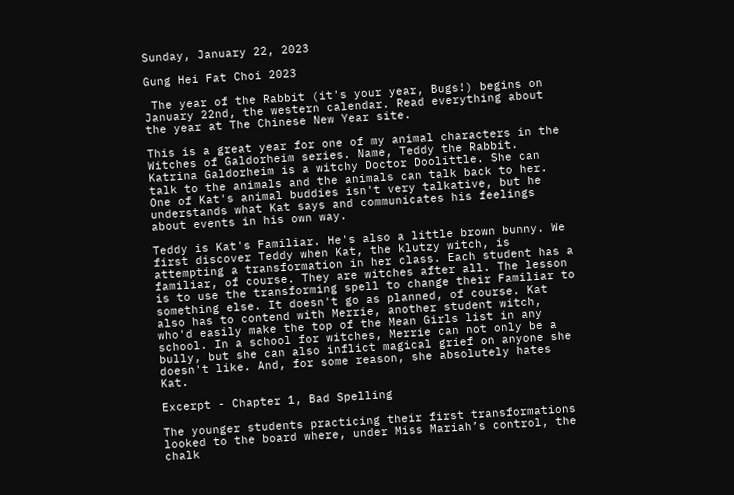Sunday, January 22, 2023

Gung Hei Fat Choi 2023

 The year of the Rabbit (it's your year, Bugs!) begins on January 22nd, the western calendar. Read everything about the year at The Chinese New Year site.

This is a great year for one of my animal characters in the Witches of Galdorheim series. Name, Teddy the Rabbit. Katrina Galdorheim is a witchy Doctor Doolittle. She can talk to the animals and the animals can talk back to her. One of Kat's animal buddies isn't very talkative, but he understands what Kat says and communicates his feelings about events in his own way.

Teddy is Kat's Familiar. He's also a little brown bunny. We first discover Teddy when Kat, the klutzy witch, is attempting a transformation in her class. Each student has a familiar, of course. They are witches after all. The lesson is to use the transforming spell to change their Familiar to something else. It doesn't go as planned, of course. Kat also has to contend with Merrie, another student witch, who'd easily make the top of the Mean Girls list in any school. In a school for witches, Merrie can not only be a bully, but she can also inflict magical grief on anyone she doesn't like. And, for some reason, she absolutely hates Kat.

Excerpt - Chapter 1, Bad Spelling

The younger students practicing their first transformations looked to the board where, under Miss Mariah’s control, the chalk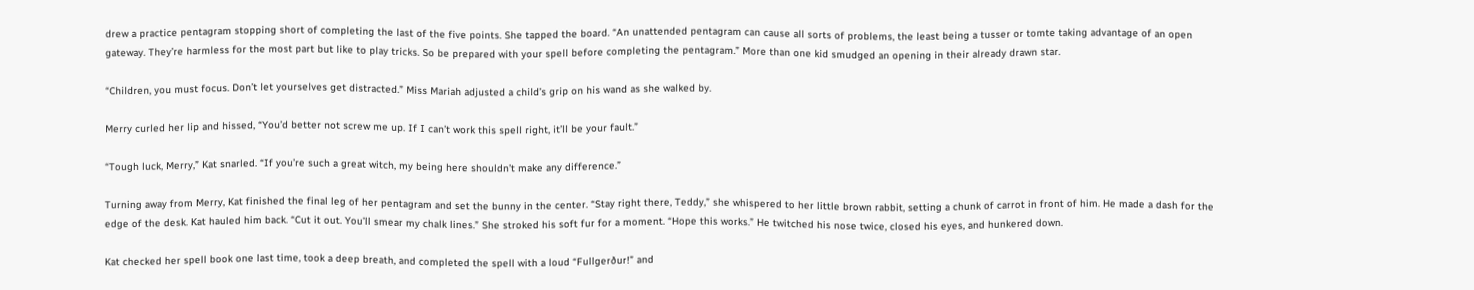drew a practice pentagram stopping short of completing the last of the five points. She tapped the board. “An unattended pentagram can cause all sorts of problems, the least being a tusser or tomte taking advantage of an open gateway. They’re harmless for the most part but like to play tricks. So be prepared with your spell before completing the pentagram.” More than one kid smudged an opening in their already drawn star.

“Children, you must focus. Don’t let yourselves get distracted.” Miss Mariah adjusted a child’s grip on his wand as she walked by.

Merry curled her lip and hissed, “You’d better not screw me up. If I can’t work this spell right, it’ll be your fault.”

“Tough luck, Merry,” Kat snarled. “If you’re such a great witch, my being here shouldn’t make any difference.”

Turning away from Merry, Kat finished the final leg of her pentagram and set the bunny in the center. “Stay right there, Teddy,” she whispered to her little brown rabbit, setting a chunk of carrot in front of him. He made a dash for the edge of the desk. Kat hauled him back. “Cut it out. You’ll smear my chalk lines.” She stroked his soft fur for a moment. “Hope this works.” He twitched his nose twice, closed his eyes, and hunkered down.

Kat checked her spell book one last time, took a deep breath, and completed the spell with a loud “Fullgerður!” and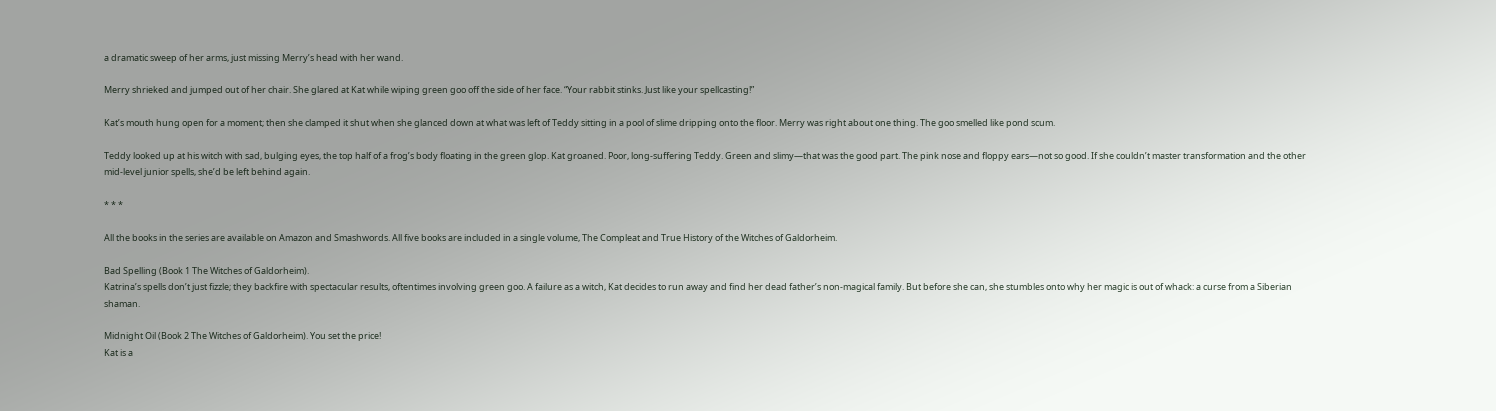a dramatic sweep of her arms, just missing Merry’s head with her wand.

Merry shrieked and jumped out of her chair. She glared at Kat while wiping green goo off the side of her face. “Your rabbit stinks. Just like your spellcasting!”

Kat’s mouth hung open for a moment; then she clamped it shut when she glanced down at what was left of Teddy sitting in a pool of slime dripping onto the floor. Merry was right about one thing. The goo smelled like pond scum.

Teddy looked up at his witch with sad, bulging eyes, the top half of a frog’s body floating in the green glop. Kat groaned. Poor, long-suffering Teddy. Green and slimy—that was the good part. The pink nose and floppy ears—not so good. If she couldn’t master transformation and the other mid-level junior spells, she’d be left behind again.

* * *

All the books in the series are available on Amazon and Smashwords. All five books are included in a single volume, The Compleat and True History of the Witches of Galdorheim.

Bad Spelling (Book 1 The Witches of Galdorheim).
Katrina’s spells don’t just fizzle; they backfire with spectacular results, oftentimes involving green goo. A failure as a witch, Kat decides to run away and find her dead father’s non-magical family. But before she can, she stumbles onto why her magic is out of whack: a curse from a Siberian shaman.

Midnight Oil (Book 2 The Witches of Galdorheim). You set the price!
Kat is a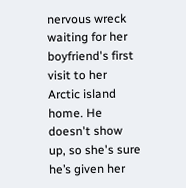nervous wreck waiting for her boyfriend's first visit to her Arctic island home. He doesn't show up, so she's sure he’s given her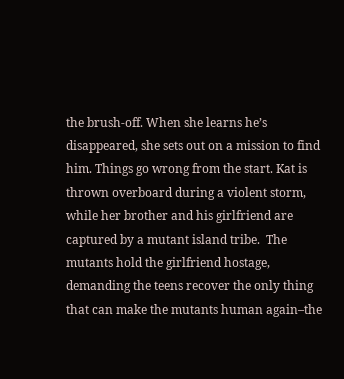the brush-off. When she learns he’s disappeared, she sets out on a mission to find him. Things go wrong from the start. Kat is thrown overboard during a violent storm, while her brother and his girlfriend are captured by a mutant island tribe.  The mutants hold the girlfriend hostage, demanding the teens recover the only thing that can make the mutants human again–the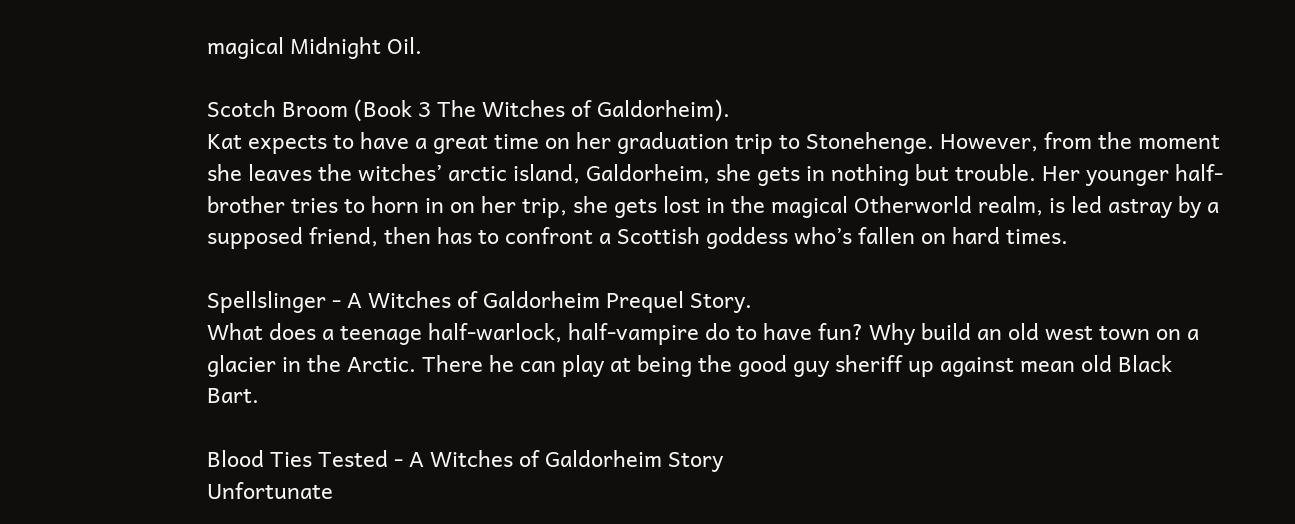magical Midnight Oil.

Scotch Broom (Book 3 The Witches of Galdorheim).
Kat expects to have a great time on her graduation trip to Stonehenge. However, from the moment she leaves the witches’ arctic island, Galdorheim, she gets in nothing but trouble. Her younger half-brother tries to horn in on her trip, she gets lost in the magical Otherworld realm, is led astray by a supposed friend, then has to confront a Scottish goddess who’s fallen on hard times.

Spellslinger - A Witches of Galdorheim Prequel Story.
What does a teenage half-warlock, half-vampire do to have fun? Why build an old west town on a glacier in the Arctic. There he can play at being the good guy sheriff up against mean old Black Bart.

Blood Ties Tested - A Witches of Galdorheim Story
Unfortunate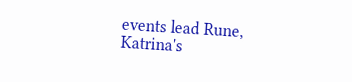events lead Rune, Katrina's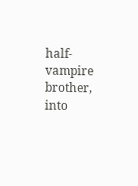half-vampire brother, into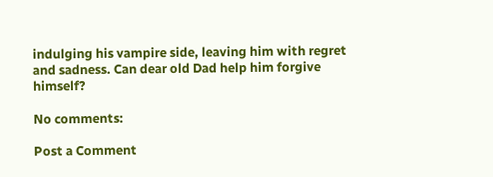indulging his vampire side, leaving him with regret and sadness. Can dear old Dad help him forgive himself?

No comments:

Post a Comment